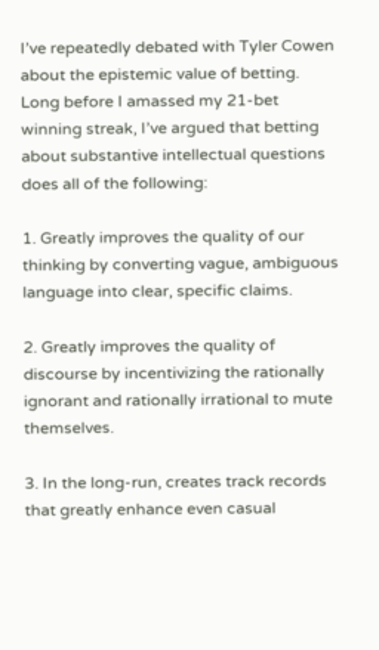I’ve repeatedly debated with Tyler Cowen about the epistemic value of betting.  Long before I amassed my 21-bet winning streak, I’ve argued that betting about substantive intellectual questions does all of the following:

1. Greatly improves the quality of our thinking by converting vague, ambiguous language into clear, specific claims.

2. Greatly improves the quality of discourse by incentivizing the rationally ignorant and rationally irrational to mute themselves.

3. In the long-run, creates track records that greatly enhance even casual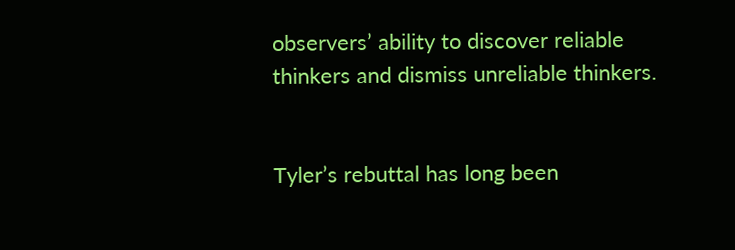observers’ ability to discover reliable thinkers and dismiss unreliable thinkers.


Tyler’s rebuttal has long been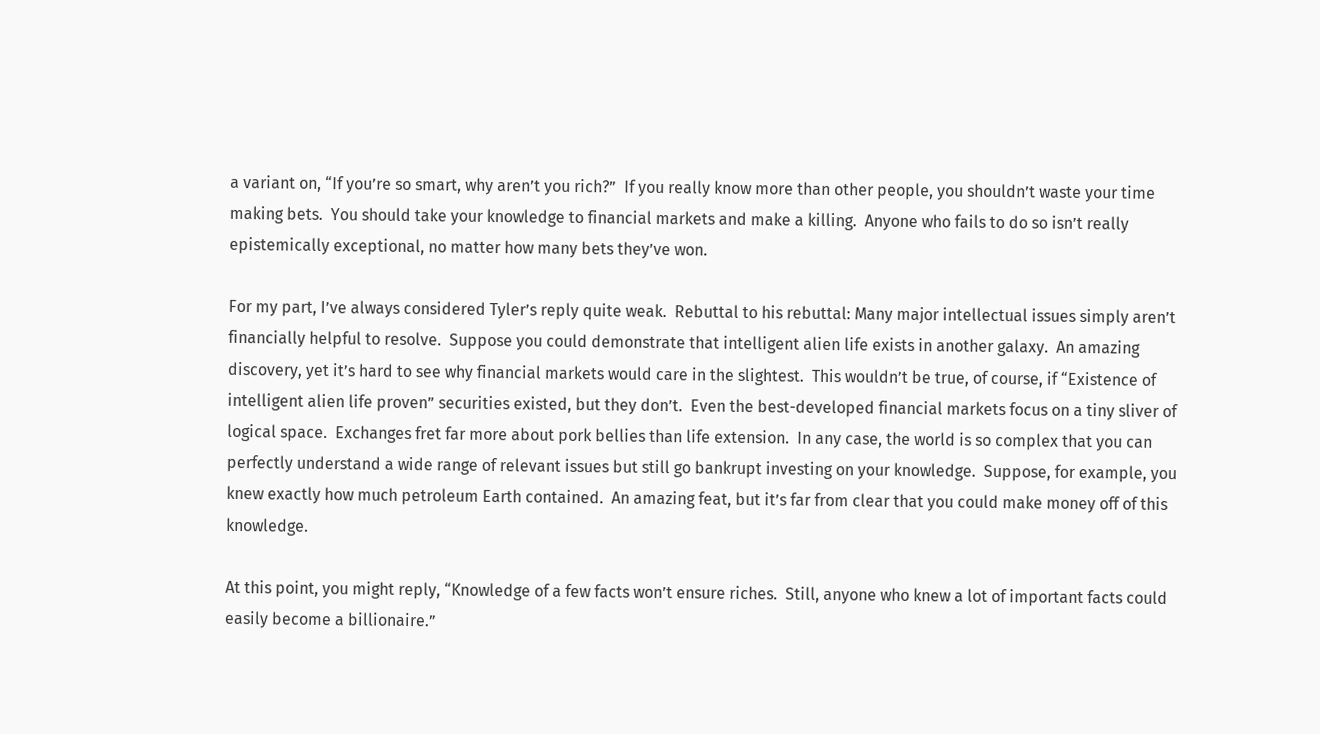a variant on, “If you’re so smart, why aren’t you rich?”  If you really know more than other people, you shouldn’t waste your time making bets.  You should take your knowledge to financial markets and make a killing.  Anyone who fails to do so isn’t really epistemically exceptional, no matter how many bets they’ve won.

For my part, I’ve always considered Tyler’s reply quite weak.  Rebuttal to his rebuttal: Many major intellectual issues simply aren’t financially helpful to resolve.  Suppose you could demonstrate that intelligent alien life exists in another galaxy.  An amazing discovery, yet it’s hard to see why financial markets would care in the slightest.  This wouldn’t be true, of course, if “Existence of intelligent alien life proven” securities existed, but they don’t.  Even the best-developed financial markets focus on a tiny sliver of logical space.  Exchanges fret far more about pork bellies than life extension.  In any case, the world is so complex that you can perfectly understand a wide range of relevant issues but still go bankrupt investing on your knowledge.  Suppose, for example, you knew exactly how much petroleum Earth contained.  An amazing feat, but it’s far from clear that you could make money off of this knowledge.

At this point, you might reply, “Knowledge of a few facts won’t ensure riches.  Still, anyone who knew a lot of important facts could easily become a billionaire.”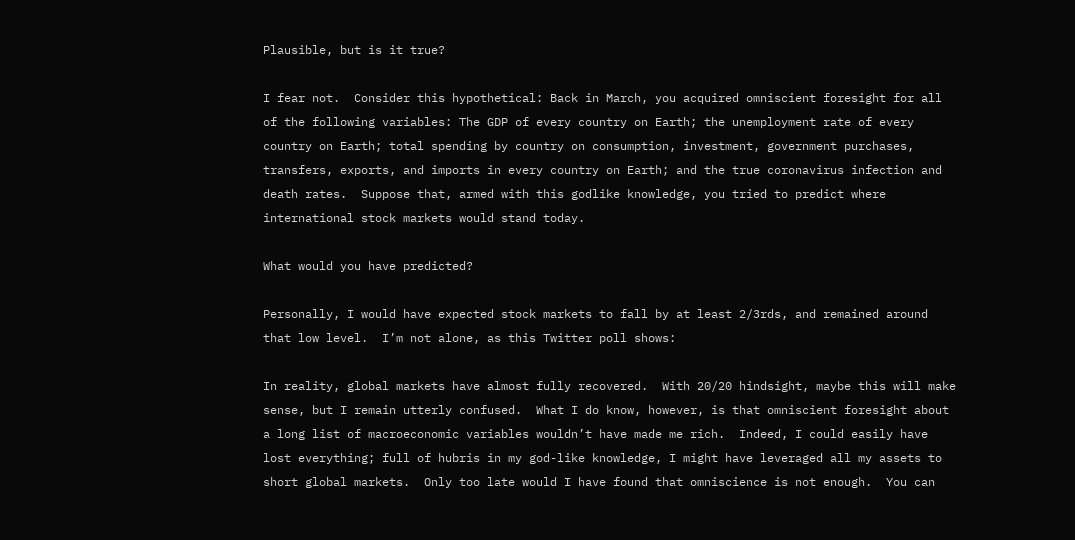Plausible, but is it true?

I fear not.  Consider this hypothetical: Back in March, you acquired omniscient foresight for all of the following variables: The GDP of every country on Earth; the unemployment rate of every country on Earth; total spending by country on consumption, investment, government purchases, transfers, exports, and imports in every country on Earth; and the true coronavirus infection and death rates.  Suppose that, armed with this godlike knowledge, you tried to predict where international stock markets would stand today.

What would you have predicted?

Personally, I would have expected stock markets to fall by at least 2/3rds, and remained around that low level.  I’m not alone, as this Twitter poll shows:

In reality, global markets have almost fully recovered.  With 20/20 hindsight, maybe this will make sense, but I remain utterly confused.  What I do know, however, is that omniscient foresight about a long list of macroeconomic variables wouldn’t have made me rich.  Indeed, I could easily have lost everything; full of hubris in my god-like knowledge, I might have leveraged all my assets to short global markets.  Only too late would I have found that omniscience is not enough.  You can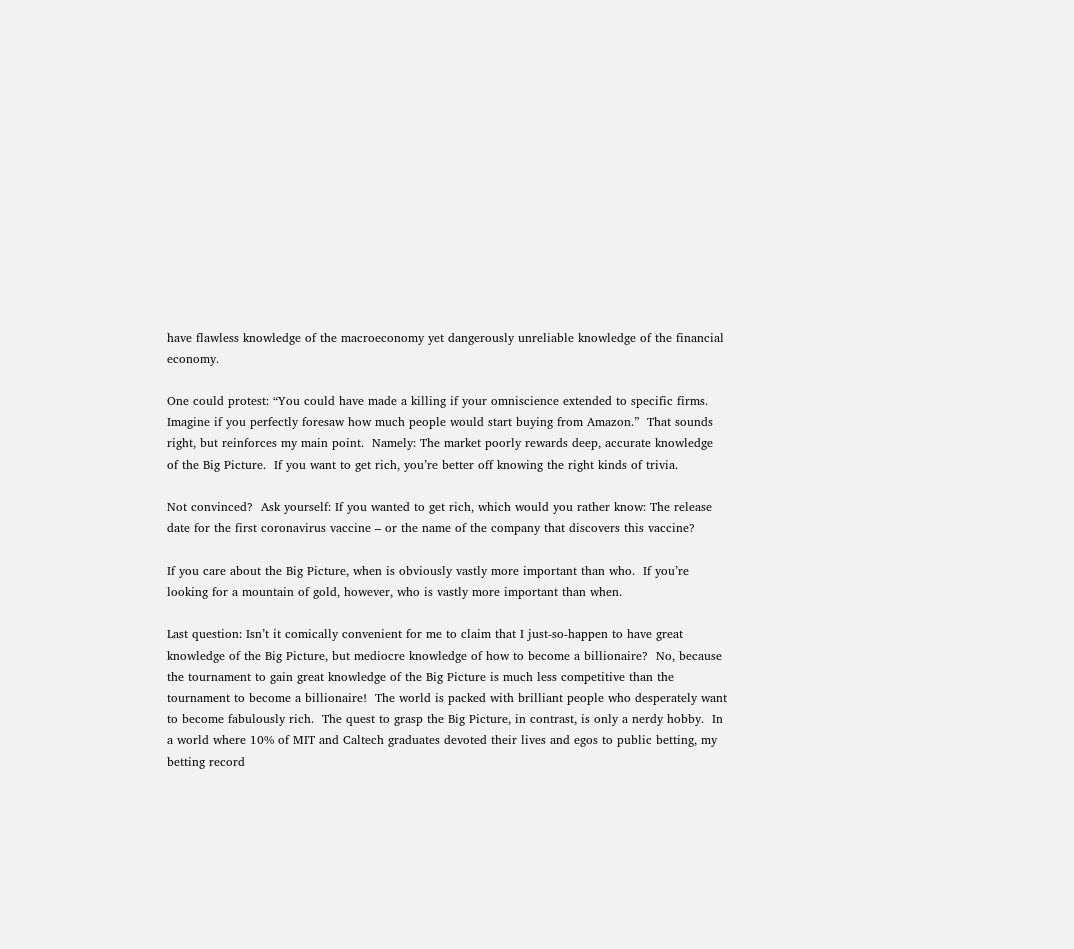have flawless knowledge of the macroeconomy yet dangerously unreliable knowledge of the financial economy.

One could protest: “You could have made a killing if your omniscience extended to specific firms.  Imagine if you perfectly foresaw how much people would start buying from Amazon.”  That sounds right, but reinforces my main point.  Namely: The market poorly rewards deep, accurate knowledge of the Big Picture.  If you want to get rich, you’re better off knowing the right kinds of trivia.

Not convinced?  Ask yourself: If you wanted to get rich, which would you rather know: The release date for the first coronavirus vaccine – or the name of the company that discovers this vaccine?

If you care about the Big Picture, when is obviously vastly more important than who.  If you’re looking for a mountain of gold, however, who is vastly more important than when.

Last question: Isn’t it comically convenient for me to claim that I just-so-happen to have great knowledge of the Big Picture, but mediocre knowledge of how to become a billionaire?  No, because the tournament to gain great knowledge of the Big Picture is much less competitive than the tournament to become a billionaire!  The world is packed with brilliant people who desperately want to become fabulously rich.  The quest to grasp the Big Picture, in contrast, is only a nerdy hobby.  In a world where 10% of MIT and Caltech graduates devoted their lives and egos to public betting, my betting record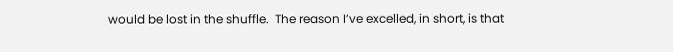would be lost in the shuffle.  The reason I’ve excelled, in short, is that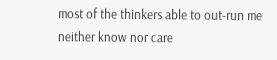most of the thinkers able to out-run me neither know nor care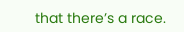that there’s a race.